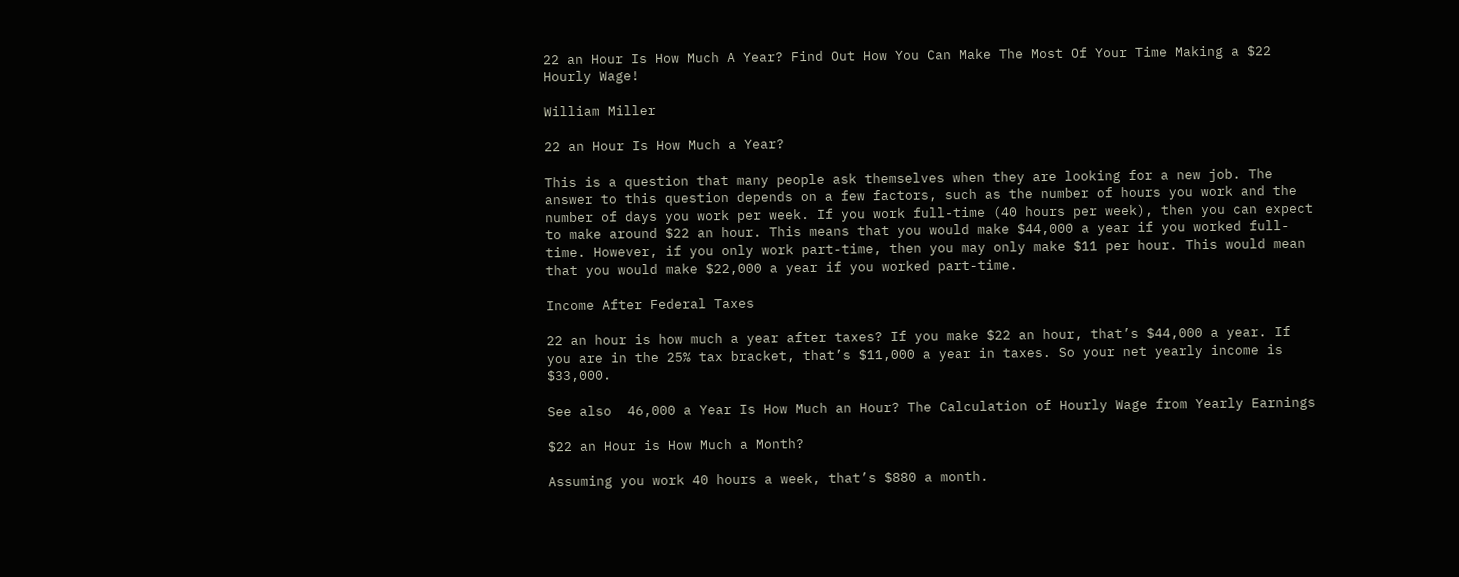22 an Hour Is How Much A Year? Find Out How You Can Make The Most Of Your Time Making a $22 Hourly Wage!

William Miller

22 an Hour Is How Much a Year?

This is a question that many people ask themselves when they are looking for a new job. The answer to this question depends on a few factors, such as the number of hours you work and the number of days you work per week. If you work full-time (40 hours per week), then you can expect to make around $22 an hour. This means that you would make $44,000 a year if you worked full-time. However, if you only work part-time, then you may only make $11 per hour. This would mean that you would make $22,000 a year if you worked part-time.

Income After Federal Taxes

22 an hour is how much a year after taxes? If you make $22 an hour, that’s $44,000 a year. If you are in the 25% tax bracket, that’s $11,000 a year in taxes. So your net yearly income is $33,000.

See also  46,000 a Year Is How Much an Hour? The Calculation of Hourly Wage from Yearly Earnings

$22 an Hour is How Much a Month?

Assuming you work 40 hours a week, that’s $880 a month.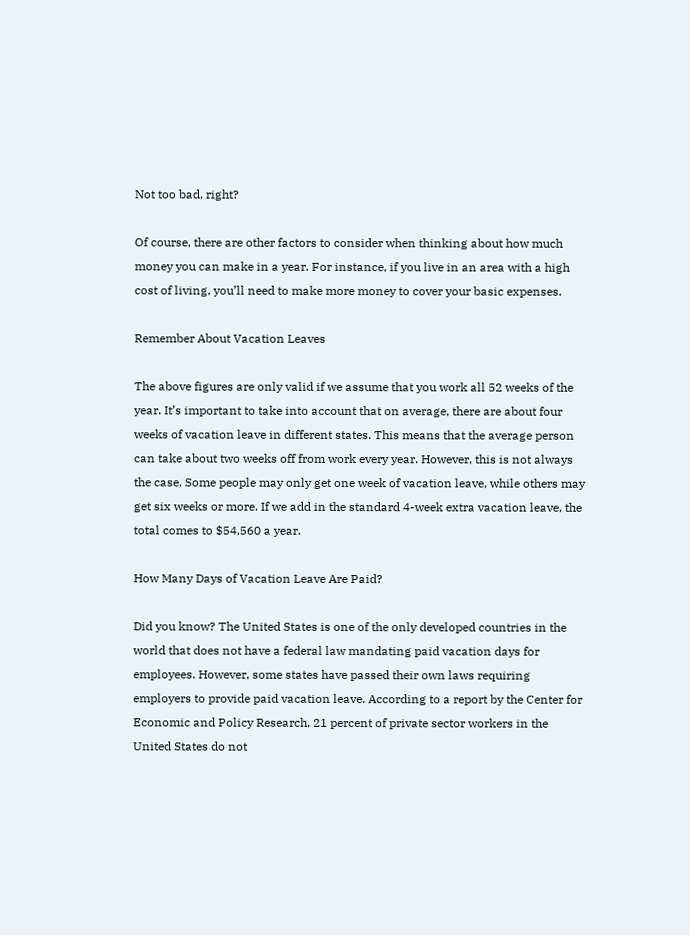Not too bad, right?

Of course, there are other factors to consider when thinking about how much money you can make in a year. For instance, if you live in an area with a high cost of living, you’ll need to make more money to cover your basic expenses.

Remember About Vacation Leaves

The above figures are only valid if we assume that you work all 52 weeks of the year. It’s important to take into account that on average, there are about four weeks of vacation leave in different states. This means that the average person can take about two weeks off from work every year. However, this is not always the case. Some people may only get one week of vacation leave, while others may get six weeks or more. If we add in the standard 4-week extra vacation leave, the total comes to $54,560 a year.

How Many Days of Vacation Leave Are Paid?

Did you know? The United States is one of the only developed countries in the world that does not have a federal law mandating paid vacation days for employees. However, some states have passed their own laws requiring employers to provide paid vacation leave. According to a report by the Center for Economic and Policy Research, 21 percent of private sector workers in the United States do not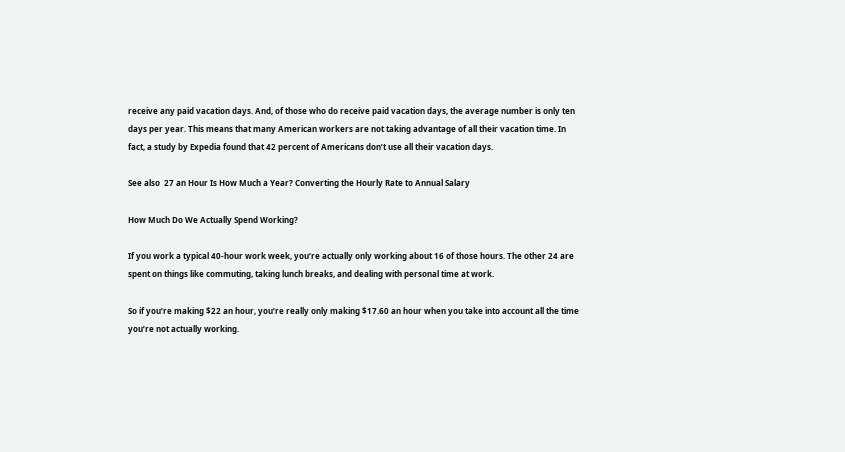receive any paid vacation days. And, of those who do receive paid vacation days, the average number is only ten days per year. This means that many American workers are not taking advantage of all their vacation time. In fact, a study by Expedia found that 42 percent of Americans don’t use all their vacation days.

See also  27 an Hour Is How Much a Year? Converting the Hourly Rate to Annual Salary

How Much Do We Actually Spend Working?

If you work a typical 40-hour work week, you’re actually only working about 16 of those hours. The other 24 are spent on things like commuting, taking lunch breaks, and dealing with personal time at work.

So if you’re making $22 an hour, you’re really only making $17.60 an hour when you take into account all the time you’re not actually working.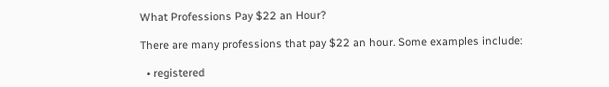What Professions Pay $22 an Hour?

There are many professions that pay $22 an hour. Some examples include:

  • registered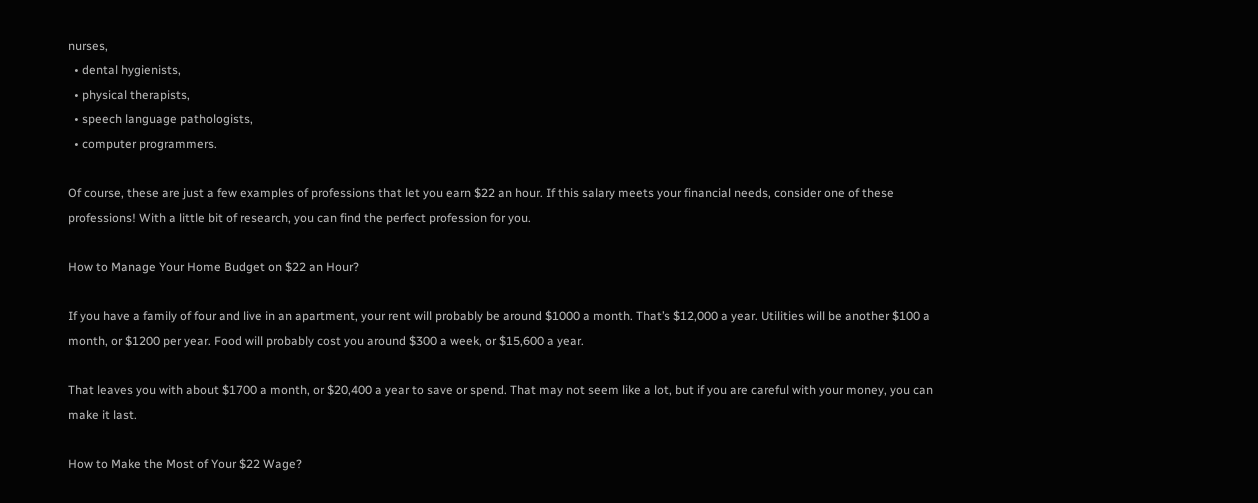nurses,
  • dental hygienists,
  • physical therapists,
  • speech language pathologists,
  • computer programmers.

Of course, these are just a few examples of professions that let you earn $22 an hour. If this salary meets your financial needs, consider one of these professions! With a little bit of research, you can find the perfect profession for you.

How to Manage Your Home Budget on $22 an Hour?

If you have a family of four and live in an apartment, your rent will probably be around $1000 a month. That’s $12,000 a year. Utilities will be another $100 a month, or $1200 per year. Food will probably cost you around $300 a week, or $15,600 a year.

That leaves you with about $1700 a month, or $20,400 a year to save or spend. That may not seem like a lot, but if you are careful with your money, you can make it last.

How to Make the Most of Your $22 Wage?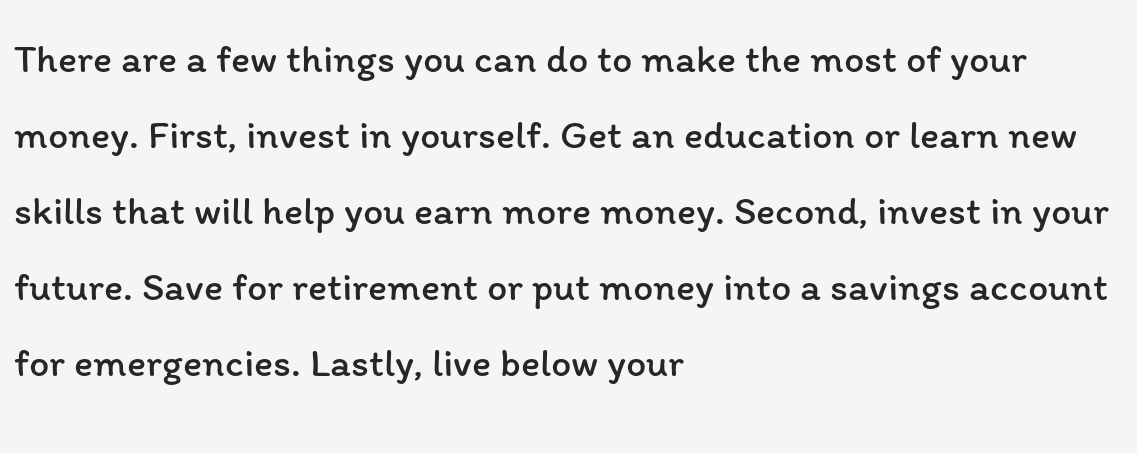There are a few things you can do to make the most of your money. First, invest in yourself. Get an education or learn new skills that will help you earn more money. Second, invest in your future. Save for retirement or put money into a savings account for emergencies. Lastly, live below your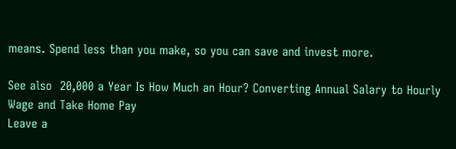means. Spend less than you make, so you can save and invest more.

See also  20,000 a Year Is How Much an Hour? Converting Annual Salary to Hourly Wage and Take Home Pay
Leave a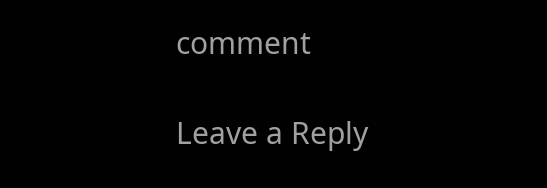comment

Leave a Reply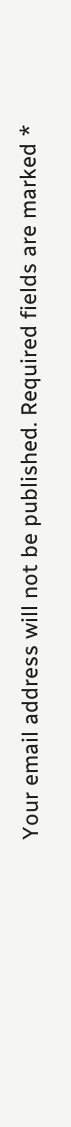Your email address will not be published. Required fields are marked *